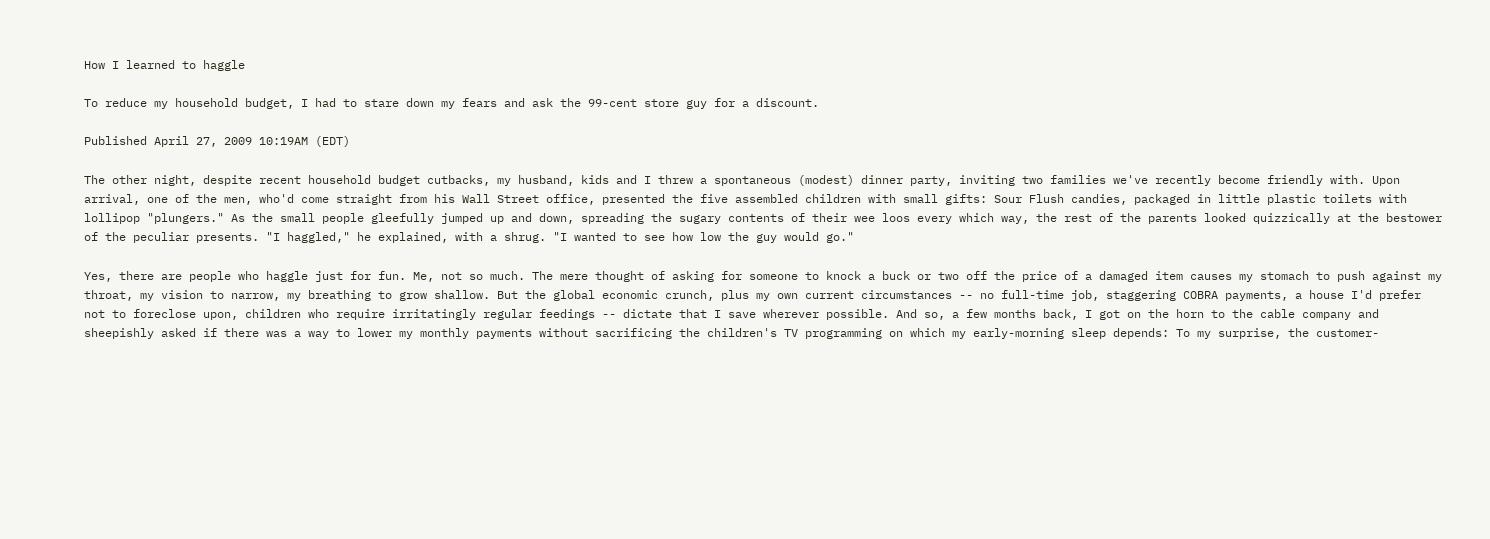How I learned to haggle

To reduce my household budget, I had to stare down my fears and ask the 99-cent store guy for a discount.

Published April 27, 2009 10:19AM (EDT)

The other night, despite recent household budget cutbacks, my husband, kids and I threw a spontaneous (modest) dinner party, inviting two families we've recently become friendly with. Upon arrival, one of the men, who'd come straight from his Wall Street office, presented the five assembled children with small gifts: Sour Flush candies, packaged in little plastic toilets with lollipop "plungers." As the small people gleefully jumped up and down, spreading the sugary contents of their wee loos every which way, the rest of the parents looked quizzically at the bestower of the peculiar presents. "I haggled," he explained, with a shrug. "I wanted to see how low the guy would go."

Yes, there are people who haggle just for fun. Me, not so much. The mere thought of asking for someone to knock a buck or two off the price of a damaged item causes my stomach to push against my throat, my vision to narrow, my breathing to grow shallow. But the global economic crunch, plus my own current circumstances -- no full-time job, staggering COBRA payments, a house I'd prefer not to foreclose upon, children who require irritatingly regular feedings -- dictate that I save wherever possible. And so, a few months back, I got on the horn to the cable company and sheepishly asked if there was a way to lower my monthly payments without sacrificing the children's TV programming on which my early-morning sleep depends: To my surprise, the customer-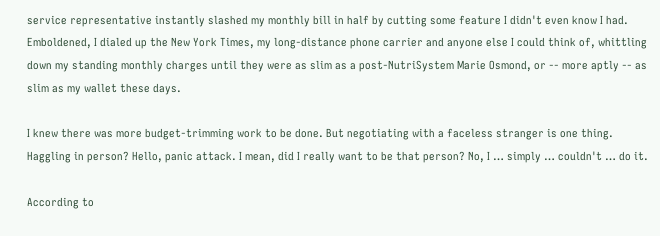service representative instantly slashed my monthly bill in half by cutting some feature I didn't even know I had. Emboldened, I dialed up the New York Times, my long-distance phone carrier and anyone else I could think of, whittling down my standing monthly charges until they were as slim as a post-NutriSystem Marie Osmond, or -- more aptly -- as slim as my wallet these days.

I knew there was more budget-trimming work to be done. But negotiating with a faceless stranger is one thing. Haggling in person? Hello, panic attack. I mean, did I really want to be that person? No, I … simply … couldn't … do it.

According to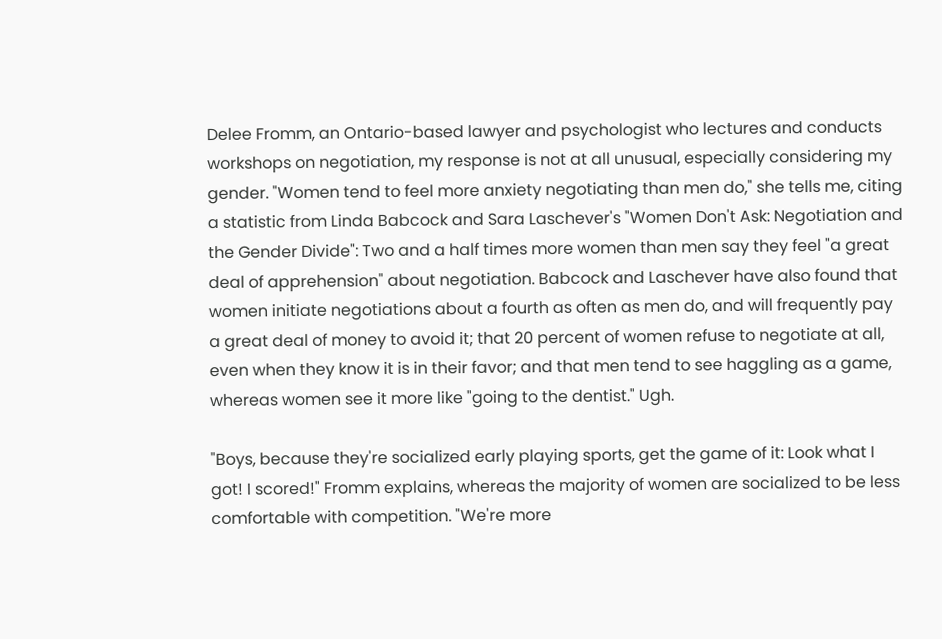Delee Fromm, an Ontario-based lawyer and psychologist who lectures and conducts workshops on negotiation, my response is not at all unusual, especially considering my gender. "Women tend to feel more anxiety negotiating than men do," she tells me, citing a statistic from Linda Babcock and Sara Laschever's "Women Don't Ask: Negotiation and the Gender Divide": Two and a half times more women than men say they feel "a great deal of apprehension" about negotiation. Babcock and Laschever have also found that women initiate negotiations about a fourth as often as men do, and will frequently pay a great deal of money to avoid it; that 20 percent of women refuse to negotiate at all, even when they know it is in their favor; and that men tend to see haggling as a game, whereas women see it more like "going to the dentist." Ugh.

"Boys, because they're socialized early playing sports, get the game of it: Look what I got! I scored!" Fromm explains, whereas the majority of women are socialized to be less comfortable with competition. "We're more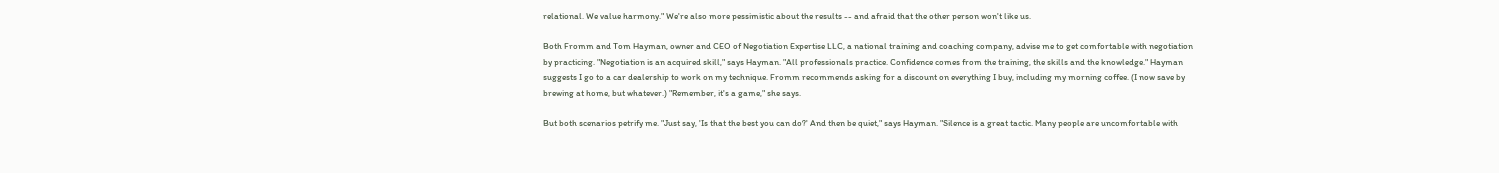relational. We value harmony." We're also more pessimistic about the results -- and afraid that the other person won't like us.

Both Fromm and Tom Hayman, owner and CEO of Negotiation Expertise LLC, a national training and coaching company, advise me to get comfortable with negotiation by practicing. "Negotiation is an acquired skill," says Hayman. "All professionals practice. Confidence comes from the training, the skills and the knowledge." Hayman suggests I go to a car dealership to work on my technique. Fromm recommends asking for a discount on everything I buy, including my morning coffee. (I now save by brewing at home, but whatever.) "Remember, it's a game," she says.

But both scenarios petrify me. "Just say, 'Is that the best you can do?' And then be quiet," says Hayman. "Silence is a great tactic. Many people are uncomfortable with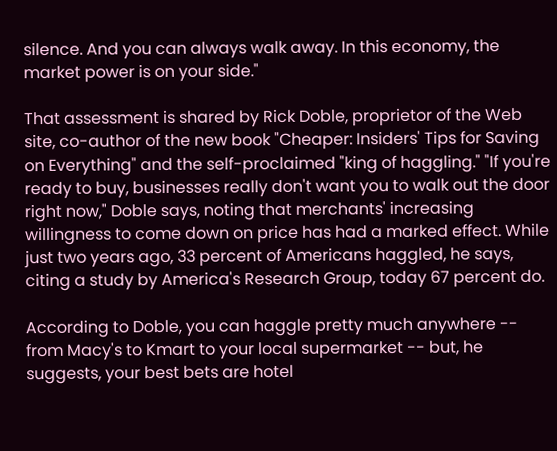silence. And you can always walk away. In this economy, the market power is on your side."

That assessment is shared by Rick Doble, proprietor of the Web site, co-author of the new book "Cheaper: Insiders' Tips for Saving on Everything" and the self-proclaimed "king of haggling." "If you're ready to buy, businesses really don't want you to walk out the door right now," Doble says, noting that merchants' increasing willingness to come down on price has had a marked effect. While just two years ago, 33 percent of Americans haggled, he says, citing a study by America's Research Group, today 67 percent do.

According to Doble, you can haggle pretty much anywhere -- from Macy's to Kmart to your local supermarket -- but, he suggests, your best bets are hotel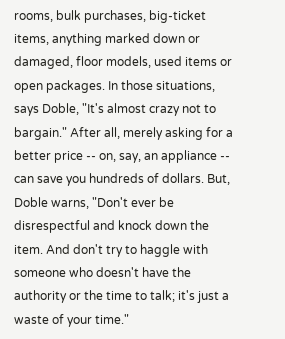rooms, bulk purchases, big-ticket items, anything marked down or damaged, floor models, used items or open packages. In those situations, says Doble, "It's almost crazy not to bargain." After all, merely asking for a better price -- on, say, an appliance -- can save you hundreds of dollars. But, Doble warns, "Don't ever be disrespectful and knock down the item. And don't try to haggle with someone who doesn't have the authority or the time to talk; it's just a waste of your time."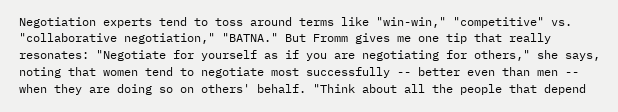Negotiation experts tend to toss around terms like "win-win," "competitive" vs. "collaborative negotiation," "BATNA." But Fromm gives me one tip that really resonates: "Negotiate for yourself as if you are negotiating for others," she says, noting that women tend to negotiate most successfully -- better even than men -- when they are doing so on others' behalf. "Think about all the people that depend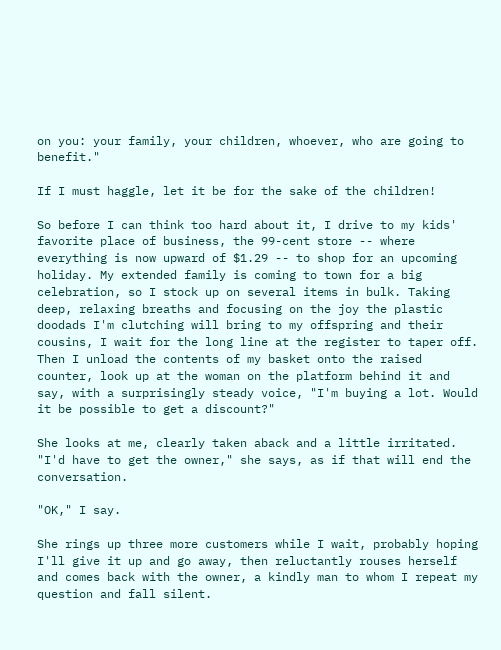on you: your family, your children, whoever, who are going to benefit."

If I must haggle, let it be for the sake of the children!

So before I can think too hard about it, I drive to my kids' favorite place of business, the 99-cent store -- where everything is now upward of $1.29 -- to shop for an upcoming holiday. My extended family is coming to town for a big celebration, so I stock up on several items in bulk. Taking deep, relaxing breaths and focusing on the joy the plastic doodads I'm clutching will bring to my offspring and their cousins, I wait for the long line at the register to taper off. Then I unload the contents of my basket onto the raised counter, look up at the woman on the platform behind it and say, with a surprisingly steady voice, "I'm buying a lot. Would it be possible to get a discount?"

She looks at me, clearly taken aback and a little irritated. "I'd have to get the owner," she says, as if that will end the conversation.

"OK," I say.

She rings up three more customers while I wait, probably hoping I'll give it up and go away, then reluctantly rouses herself and comes back with the owner, a kindly man to whom I repeat my question and fall silent.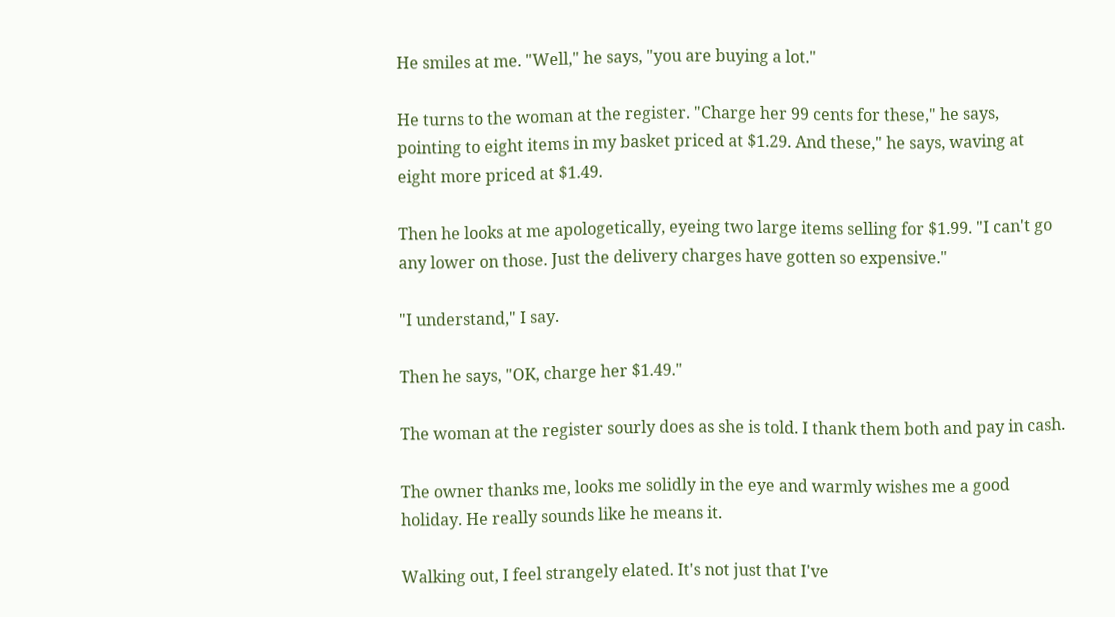He smiles at me. "Well," he says, "you are buying a lot."

He turns to the woman at the register. "Charge her 99 cents for these," he says, pointing to eight items in my basket priced at $1.29. And these," he says, waving at eight more priced at $1.49.

Then he looks at me apologetically, eyeing two large items selling for $1.99. "I can't go any lower on those. Just the delivery charges have gotten so expensive."

"I understand," I say.

Then he says, "OK, charge her $1.49."

The woman at the register sourly does as she is told. I thank them both and pay in cash.

The owner thanks me, looks me solidly in the eye and warmly wishes me a good holiday. He really sounds like he means it.

Walking out, I feel strangely elated. It's not just that I've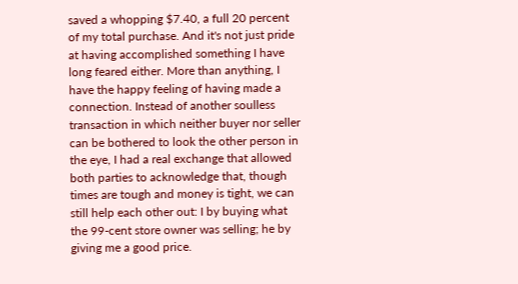saved a whopping $7.40, a full 20 percent of my total purchase. And it's not just pride at having accomplished something I have long feared either. More than anything, I have the happy feeling of having made a connection. Instead of another soulless transaction in which neither buyer nor seller can be bothered to look the other person in the eye, I had a real exchange that allowed both parties to acknowledge that, though times are tough and money is tight, we can still help each other out: I by buying what the 99-cent store owner was selling; he by giving me a good price.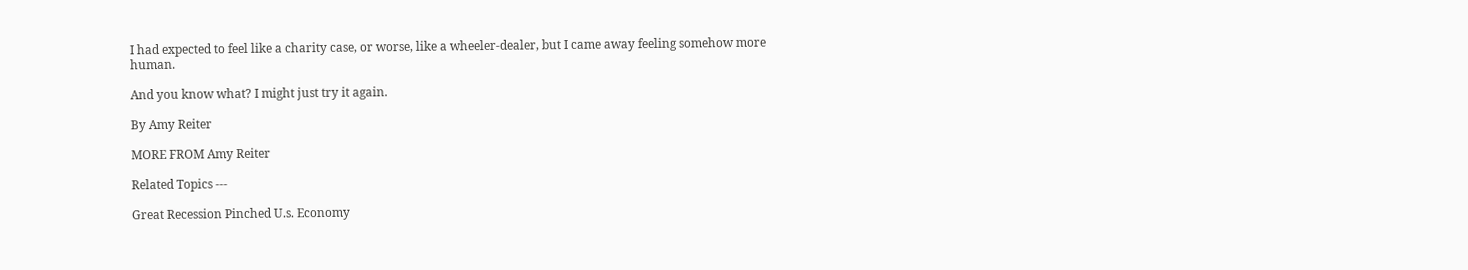I had expected to feel like a charity case, or worse, like a wheeler-dealer, but I came away feeling somehow more human.

And you know what? I might just try it again.

By Amy Reiter

MORE FROM Amy Reiter

Related Topics ---

Great Recession Pinched U.s. Economy